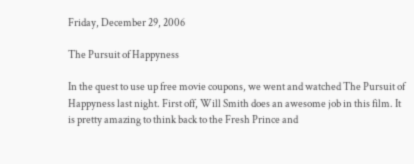Friday, December 29, 2006

The Pursuit of Happyness

In the quest to use up free movie coupons, we went and watched The Pursuit of Happyness last night. First off, Will Smith does an awesome job in this film. It is pretty amazing to think back to the Fresh Prince and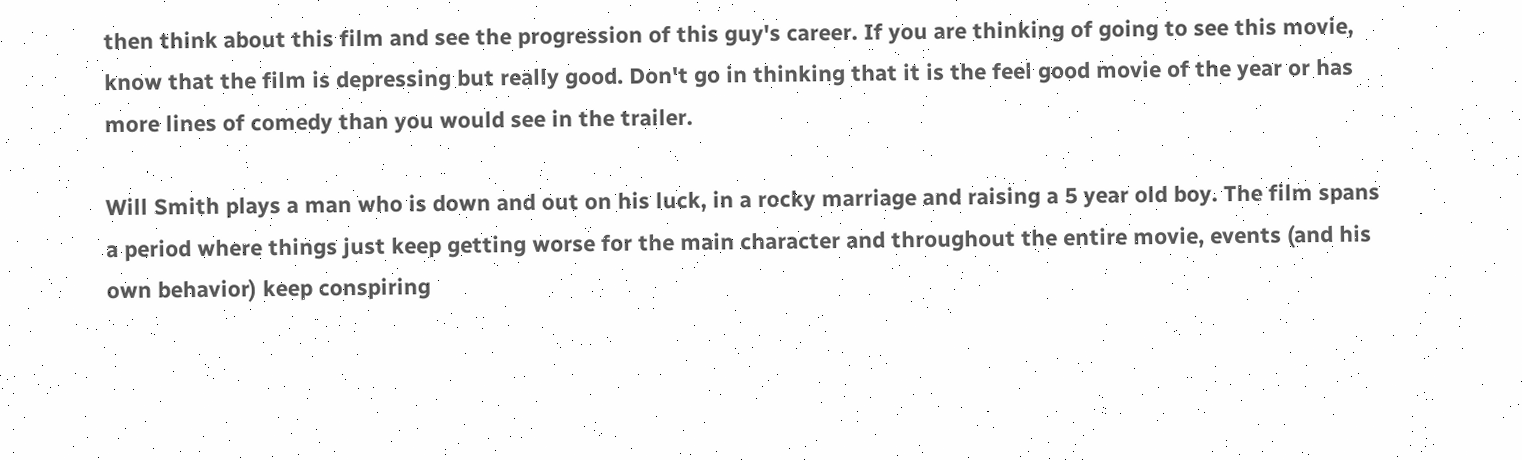then think about this film and see the progression of this guy's career. If you are thinking of going to see this movie, know that the film is depressing but really good. Don't go in thinking that it is the feel good movie of the year or has more lines of comedy than you would see in the trailer.

Will Smith plays a man who is down and out on his luck, in a rocky marriage and raising a 5 year old boy. The film spans a period where things just keep getting worse for the main character and throughout the entire movie, events (and his own behavior) keep conspiring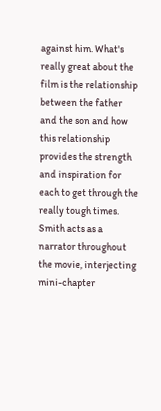against him. What's really great about the film is the relationship between the father and the son and how this relationship provides the strength and inspiration for each to get through the really tough times. Smith acts as a narrator throughout the movie, interjecting mini-chapter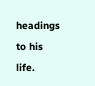headings to his life.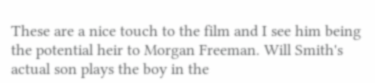These are a nice touch to the film and I see him being the potential heir to Morgan Freeman. Will Smith's actual son plays the boy in the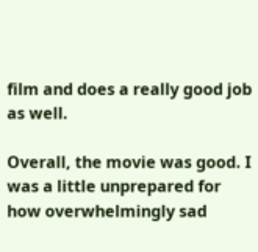film and does a really good job as well.

Overall, the movie was good. I was a little unprepared for how overwhelmingly sad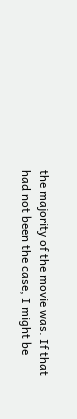the majority of the movie was. If that had not been the case, I might be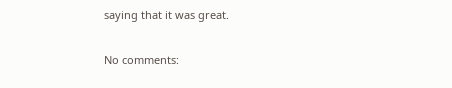saying that it was great.

No comments: